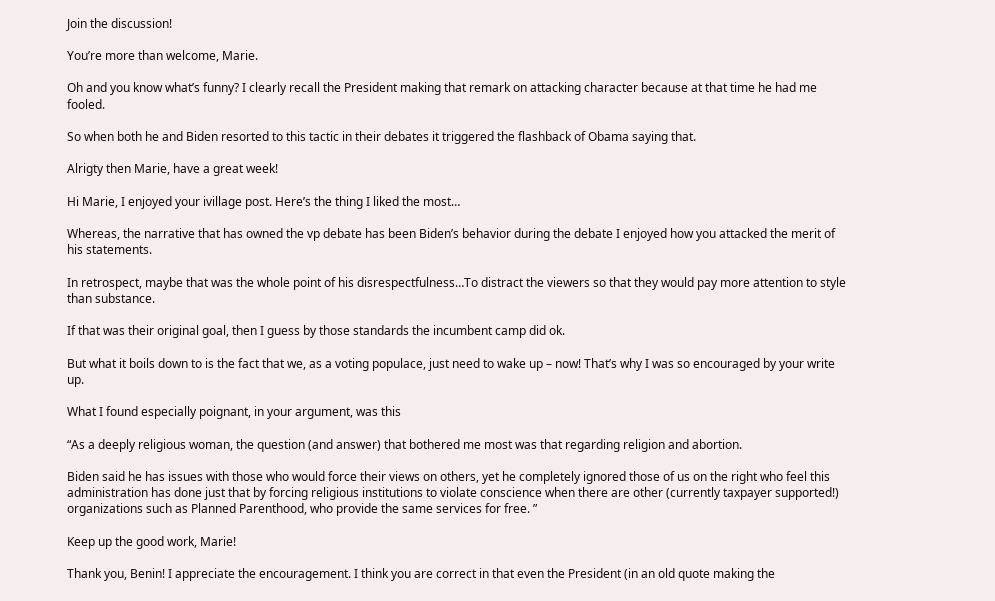Join the discussion!

You’re more than welcome, Marie.

Oh and you know what’s funny? I clearly recall the President making that remark on attacking character because at that time he had me fooled.

So when both he and Biden resorted to this tactic in their debates it triggered the flashback of Obama saying that.

Alrigty then Marie, have a great week!

Hi Marie, I enjoyed your ivillage post. Here’s the thing I liked the most…

Whereas, the narrative that has owned the vp debate has been Biden’s behavior during the debate I enjoyed how you attacked the merit of his statements.

In retrospect, maybe that was the whole point of his disrespectfulness…To distract the viewers so that they would pay more attention to style than substance.

If that was their original goal, then I guess by those standards the incumbent camp did ok.

But what it boils down to is the fact that we, as a voting populace, just need to wake up – now! That’s why I was so encouraged by your write up.

What I found especially poignant, in your argument, was this

“As a deeply religious woman, the question (and answer) that bothered me most was that regarding religion and abortion.

Biden said he has issues with those who would force their views on others, yet he completely ignored those of us on the right who feel this administration has done just that by forcing religious institutions to violate conscience when there are other (currently taxpayer supported!) organizations such as Planned Parenthood, who provide the same services for free. ”

Keep up the good work, Marie!

Thank you, Benin! I appreciate the encouragement. I think you are correct in that even the President (in an old quote making the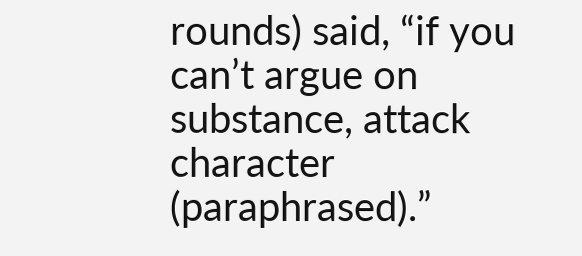rounds) said, “if you can’t argue on substance, attack character (paraphrased).”